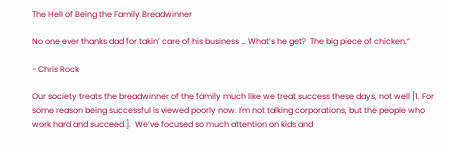The Hell of Being the Family Breadwinner

No one ever thanks dad for takin’ care of his business … What’s he get?  The big piece of chicken.”

- Chris Rock

Our society treats the breadwinner of the family much like we treat success these days, not well [1. For some reason being successful is viewed poorly now. I'm not talking corporations, but the people who work hard and succeed.].  We’ve focused so much attention on kids and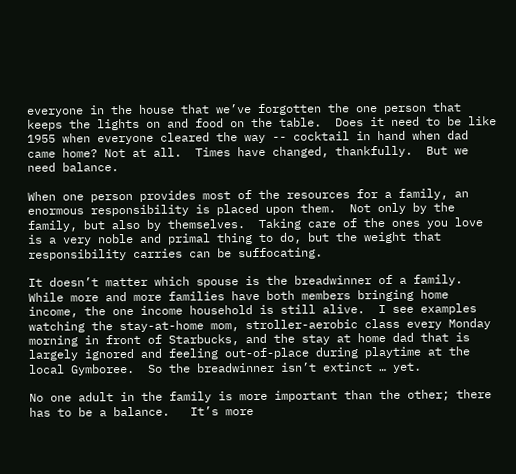everyone in the house that we’ve forgotten the one person that keeps the lights on and food on the table.  Does it need to be like 1955 when everyone cleared the way -- cocktail in hand when dad came home? Not at all.  Times have changed, thankfully.  But we need balance.

When one person provides most of the resources for a family, an enormous responsibility is placed upon them.  Not only by the family, but also by themselves.  Taking care of the ones you love is a very noble and primal thing to do, but the weight that responsibility carries can be suffocating.

It doesn’t matter which spouse is the breadwinner of a family.  While more and more families have both members bringing home income, the one income household is still alive.  I see examples watching the stay-at-home mom, stroller-aerobic class every Monday morning in front of Starbucks, and the stay at home dad that is largely ignored and feeling out-of-place during playtime at the local Gymboree.  So the breadwinner isn’t extinct … yet.

No one adult in the family is more important than the other; there has to be a balance.   It’s more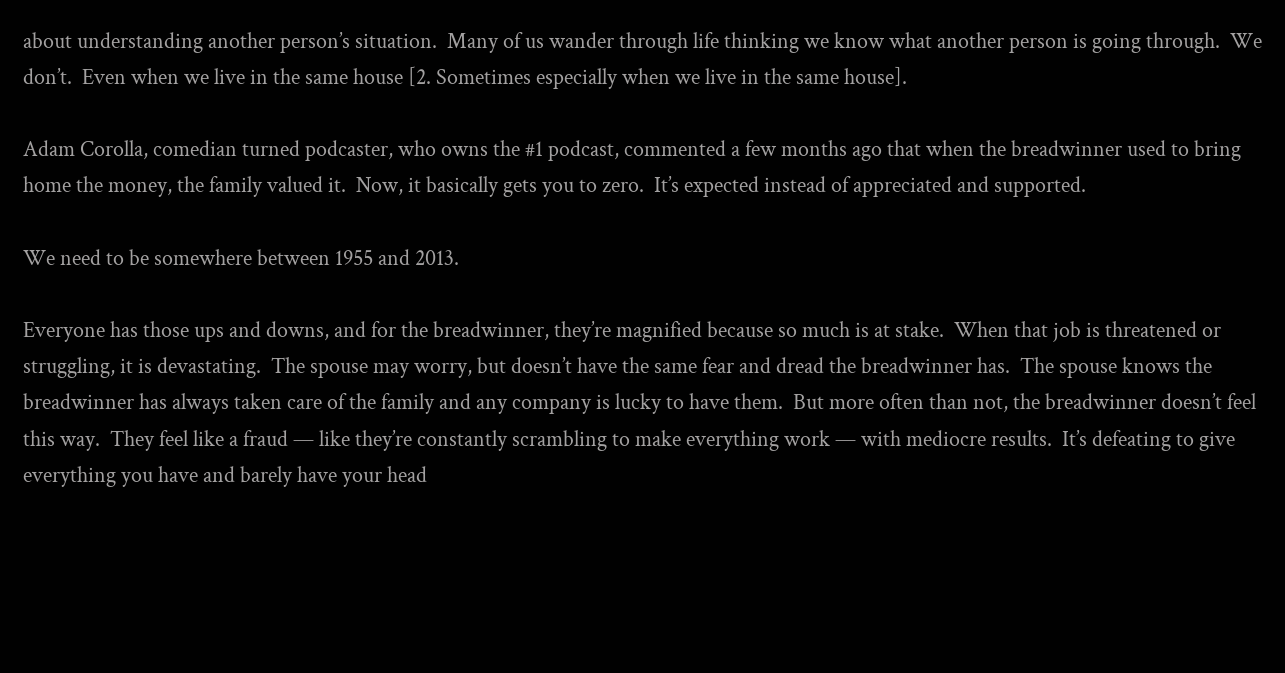about understanding another person’s situation.  Many of us wander through life thinking we know what another person is going through.  We don’t.  Even when we live in the same house [2. Sometimes especially when we live in the same house].

Adam Corolla, comedian turned podcaster, who owns the #1 podcast, commented a few months ago that when the breadwinner used to bring home the money, the family valued it.  Now, it basically gets you to zero.  It’s expected instead of appreciated and supported.

We need to be somewhere between 1955 and 2013.

Everyone has those ups and downs, and for the breadwinner, they’re magnified because so much is at stake.  When that job is threatened or struggling, it is devastating.  The spouse may worry, but doesn’t have the same fear and dread the breadwinner has.  The spouse knows the breadwinner has always taken care of the family and any company is lucky to have them.  But more often than not, the breadwinner doesn’t feel this way.  They feel like a fraud — like they’re constantly scrambling to make everything work — with mediocre results.  It’s defeating to give everything you have and barely have your head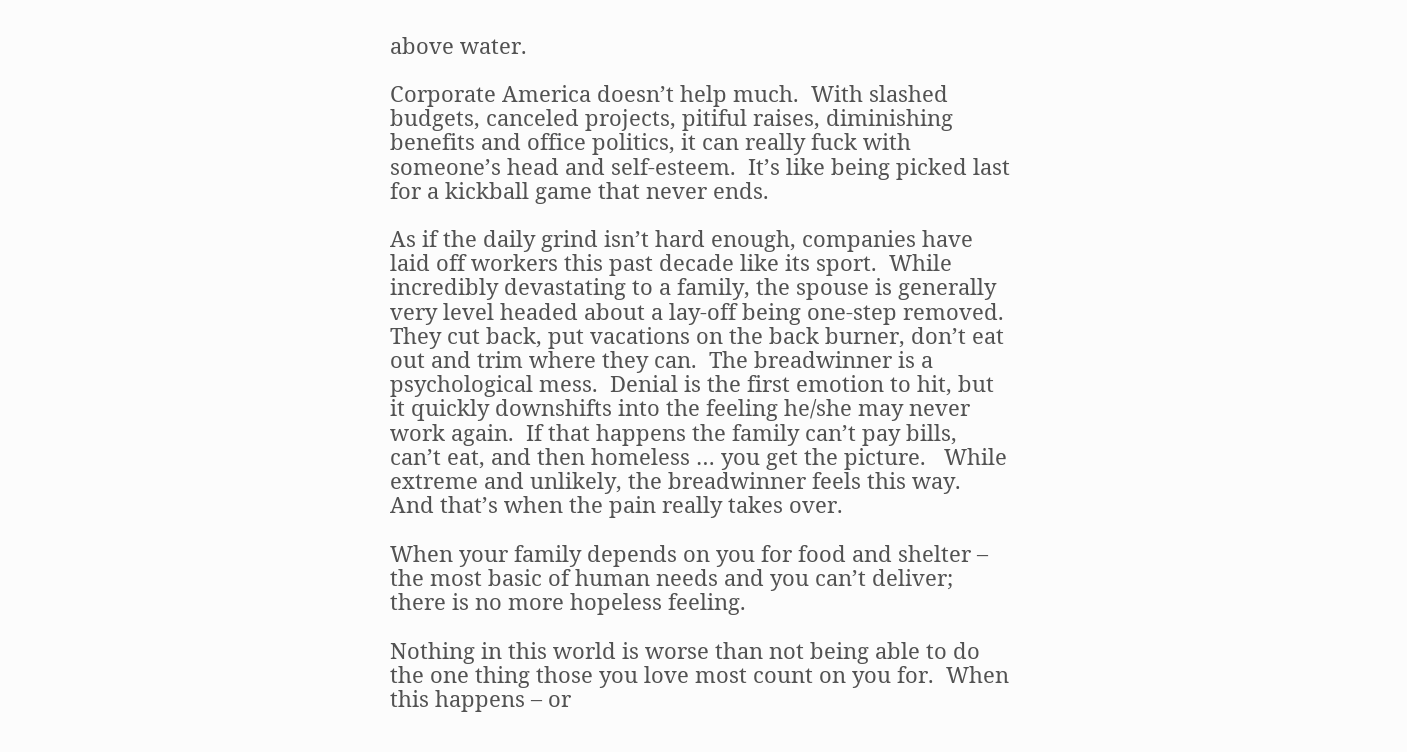above water.

Corporate America doesn’t help much.  With slashed budgets, canceled projects, pitiful raises, diminishing benefits and office politics, it can really fuck with someone’s head and self-esteem.  It’s like being picked last for a kickball game that never ends.

As if the daily grind isn’t hard enough, companies have laid off workers this past decade like its sport.  While incredibly devastating to a family, the spouse is generally very level headed about a lay-off being one-step removed.  They cut back, put vacations on the back burner, don’t eat out and trim where they can.  The breadwinner is a psychological mess.  Denial is the first emotion to hit, but it quickly downshifts into the feeling he/she may never work again.  If that happens the family can’t pay bills, can’t eat, and then homeless … you get the picture.   While extreme and unlikely, the breadwinner feels this way.  And that’s when the pain really takes over.

When your family depends on you for food and shelter – the most basic of human needs and you can’t deliver; there is no more hopeless feeling.

Nothing in this world is worse than not being able to do the one thing those you love most count on you for.  When this happens – or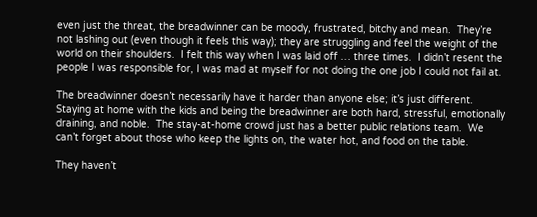even just the threat, the breadwinner can be moody, frustrated, bitchy and mean.  They’re not lashing out (even though it feels this way); they are struggling and feel the weight of the world on their shoulders.  I felt this way when I was laid off … three times.  I didn’t resent the people I was responsible for, I was mad at myself for not doing the one job I could not fail at.

The breadwinner doesn’t necessarily have it harder than anyone else; it’s just different.  Staying at home with the kids and being the breadwinner are both hard, stressful, emotionally draining, and noble.  The stay-at-home crowd just has a better public relations team.  We can’t forget about those who keep the lights on, the water hot, and food on the table.

They haven’t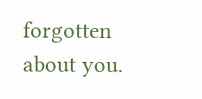forgotten about you.